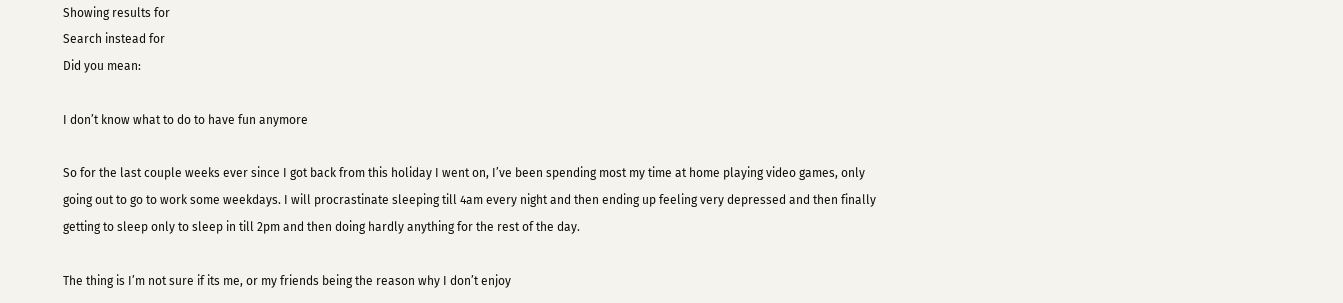Showing results for
Search instead for
Did you mean:

I don’t know what to do to have fun anymore

So for the last couple weeks ever since I got back from this holiday I went on, I’ve been spending most my time at home playing video games, only going out to go to work some weekdays. I will procrastinate sleeping till 4am every night and then ending up feeling very depressed and then finally getting to sleep only to sleep in till 2pm and then doing hardly anything for the rest of the day.

The thing is I’m not sure if its me, or my friends being the reason why I don’t enjoy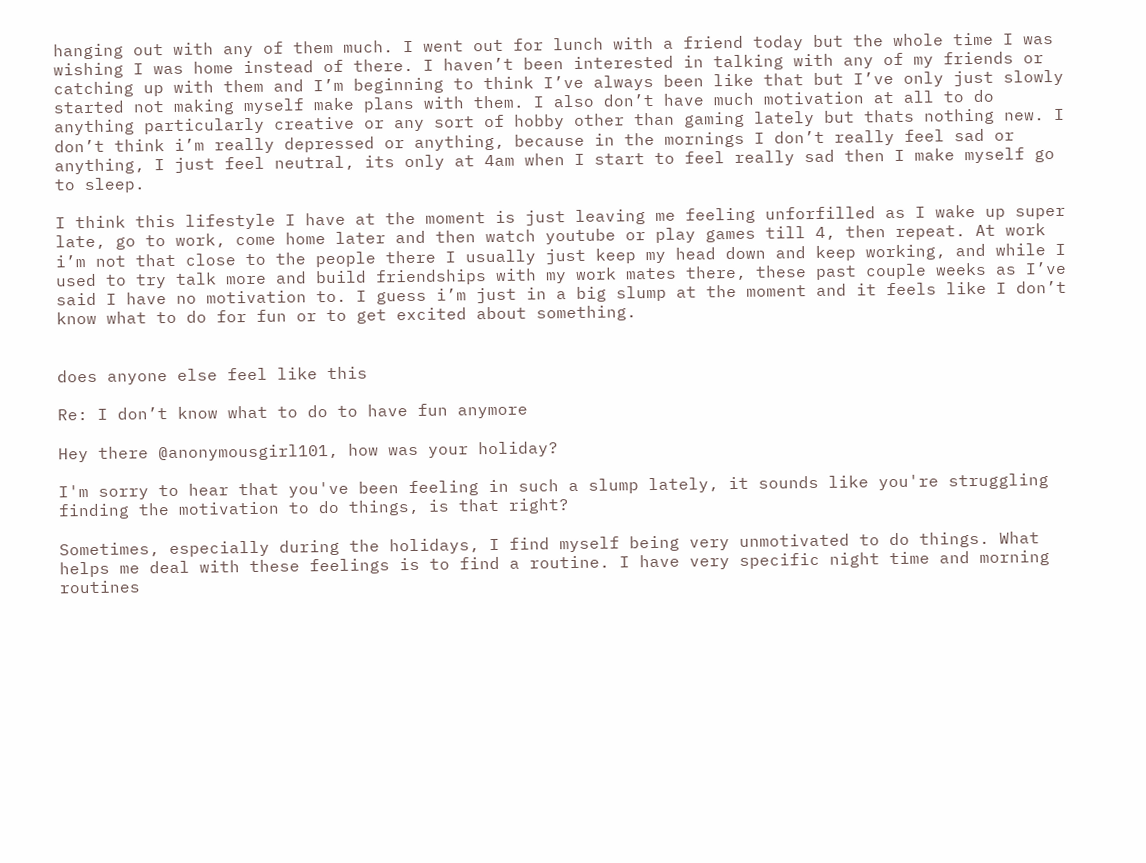hanging out with any of them much. I went out for lunch with a friend today but the whole time I was wishing I was home instead of there. I haven’t been interested in talking with any of my friends or catching up with them and I’m beginning to think I’ve always been like that but I’ve only just slowly started not making myself make plans with them. I also don’t have much motivation at all to do anything particularly creative or any sort of hobby other than gaming lately but thats nothing new. I don’t think i’m really depressed or anything, because in the mornings I don’t really feel sad or anything, I just feel neutral, its only at 4am when I start to feel really sad then I make myself go to sleep.

I think this lifestyle I have at the moment is just leaving me feeling unforfilled as I wake up super late, go to work, come home later and then watch youtube or play games till 4, then repeat. At work i’m not that close to the people there I usually just keep my head down and keep working, and while I used to try talk more and build friendships with my work mates there, these past couple weeks as I’ve said I have no motivation to. I guess i’m just in a big slump at the moment and it feels like I don’t know what to do for fun or to get excited about something.


does anyone else feel like this

Re: I don’t know what to do to have fun anymore

Hey there @anonymousgirl101, how was your holiday?

I'm sorry to hear that you've been feeling in such a slump lately, it sounds like you're struggling finding the motivation to do things, is that right?

Sometimes, especially during the holidays, I find myself being very unmotivated to do things. What helps me deal with these feelings is to find a routine. I have very specific night time and morning routines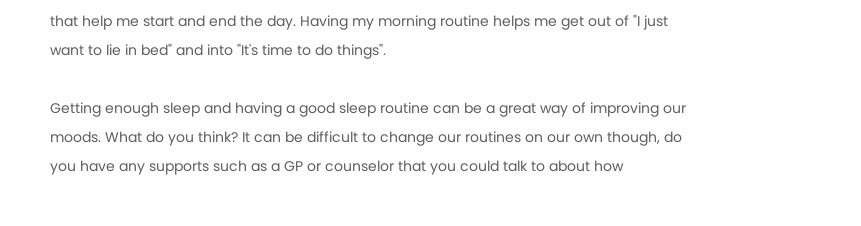that help me start and end the day. Having my morning routine helps me get out of "I just want to lie in bed" and into "It's time to do things".

Getting enough sleep and having a good sleep routine can be a great way of improving our moods. What do you think? It can be difficult to change our routines on our own though, do you have any supports such as a GP or counselor that you could talk to about how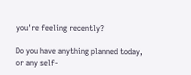you're feeling recently?

Do you have anything planned today, or any self-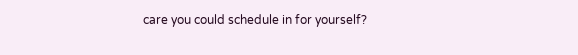care you could schedule in for yourself?